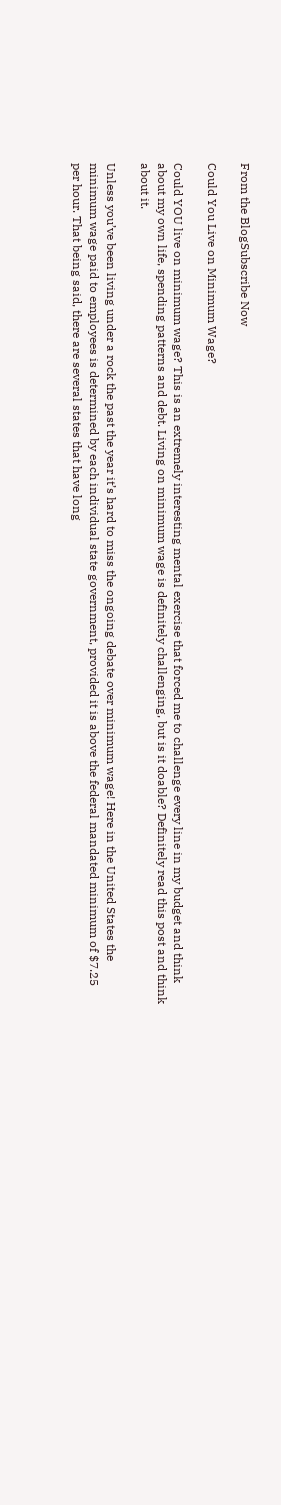From the BlogSubscribe Now

Could You Live on Minimum Wage?

Could YOU live on minimum wage? This is an extremely interesting mental exercise that forced me to challenge every line in my budget and think about my own life, spending patterns and debt. Living on minimum wage is definitely challenging, but is it doable? Definitely read this post and think about it.

Unless you’ve been living under a rock the past the year it’s hard to miss the ongoing debate over minimum wage! Here in the United States the minimum wage paid to employees is determined by each individual state government, provided it is above the federal mandated minimum of $7.25 per hour. That being said, there are several states that have long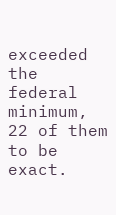exceeded the federal minimum, 22 of them to be exact.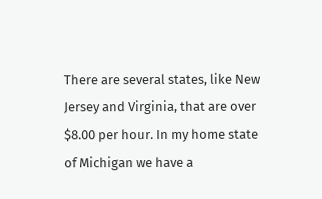There are several states, like New Jersey and Virginia, that are over $8.00 per hour. In my home state of Michigan we have a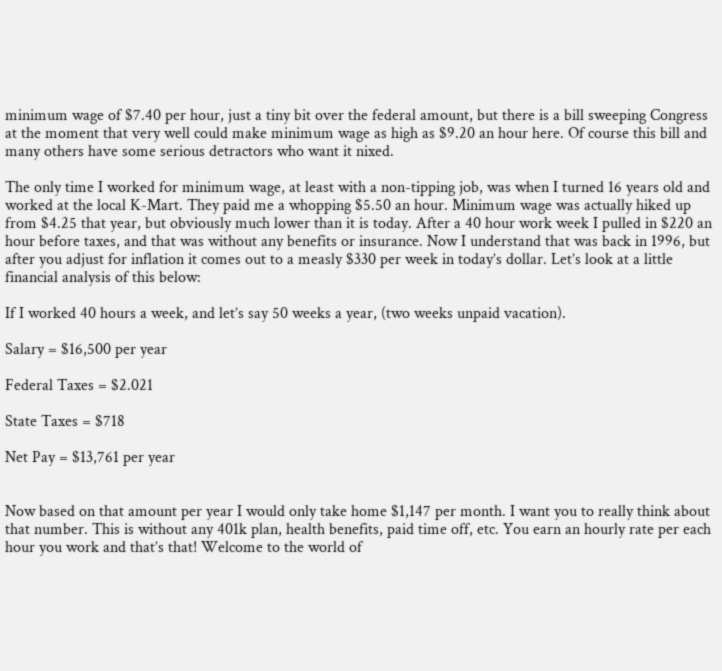minimum wage of $7.40 per hour, just a tiny bit over the federal amount, but there is a bill sweeping Congress at the moment that very well could make minimum wage as high as $9.20 an hour here. Of course this bill and many others have some serious detractors who want it nixed.

The only time I worked for minimum wage, at least with a non-tipping job, was when I turned 16 years old and worked at the local K-Mart. They paid me a whopping $5.50 an hour. Minimum wage was actually hiked up from $4.25 that year, but obviously much lower than it is today. After a 40 hour work week I pulled in $220 an hour before taxes, and that was without any benefits or insurance. Now I understand that was back in 1996, but after you adjust for inflation it comes out to a measly $330 per week in today’s dollar. Let’s look at a little financial analysis of this below:

If I worked 40 hours a week, and let’s say 50 weeks a year, (two weeks unpaid vacation).

Salary = $16,500 per year

Federal Taxes = $2.021

State Taxes = $718

Net Pay = $13,761 per year


Now based on that amount per year I would only take home $1,147 per month. I want you to really think about that number. This is without any 401k plan, health benefits, paid time off, etc. You earn an hourly rate per each hour you work and that’s that! Welcome to the world of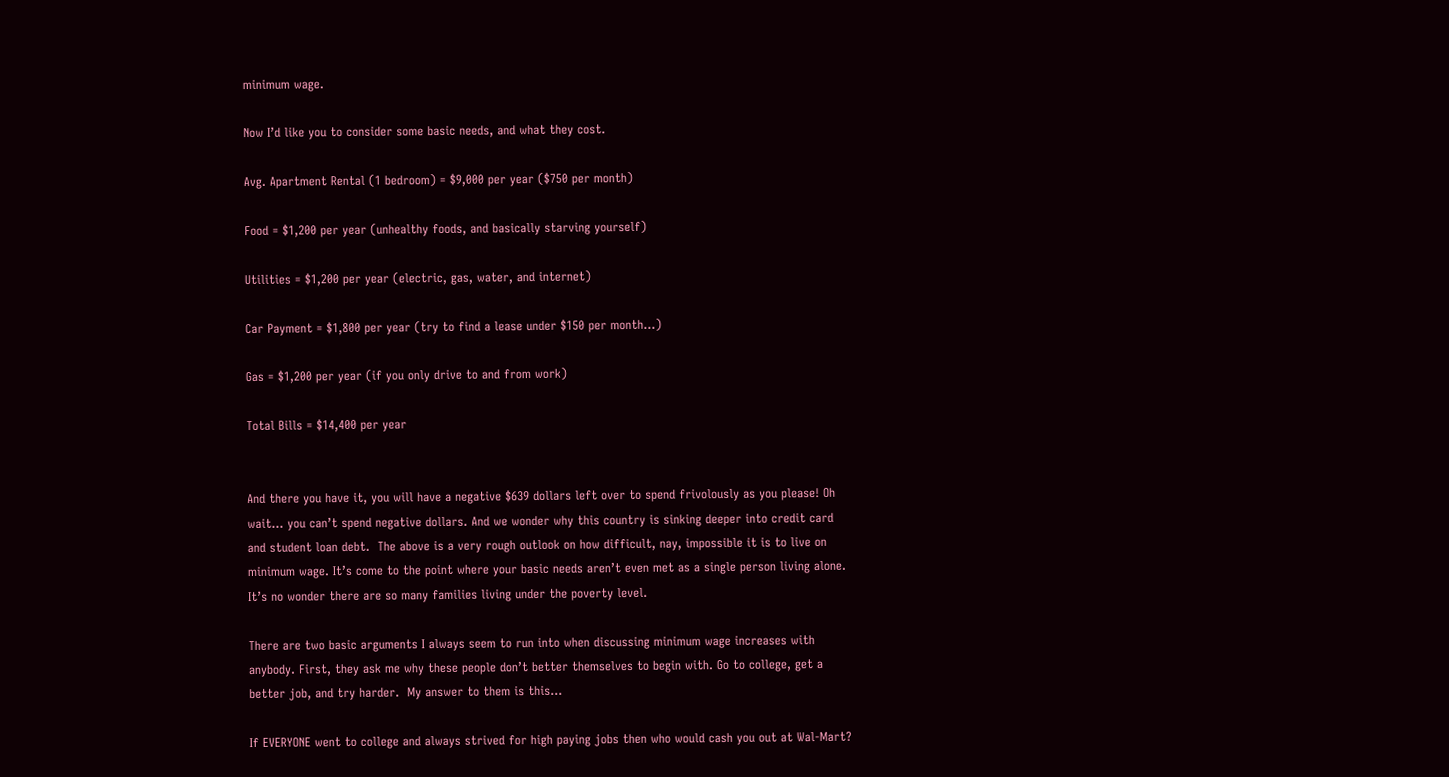minimum wage.

Now I’d like you to consider some basic needs, and what they cost.

Avg. Apartment Rental (1 bedroom) = $9,000 per year ($750 per month)

Food = $1,200 per year (unhealthy foods, and basically starving yourself)

Utilities = $1,200 per year (electric, gas, water, and internet)

Car Payment = $1,800 per year (try to find a lease under $150 per month…)

Gas = $1,200 per year (if you only drive to and from work)

Total Bills = $14,400 per year


And there you have it, you will have a negative $639 dollars left over to spend frivolously as you please! Oh wait… you can’t spend negative dollars. And we wonder why this country is sinking deeper into credit card and student loan debt.  The above is a very rough outlook on how difficult, nay, impossible it is to live on minimum wage. It’s come to the point where your basic needs aren’t even met as a single person living alone. It’s no wonder there are so many families living under the poverty level.

There are two basic arguments I always seem to run into when discussing minimum wage increases with anybody. First, they ask me why these people don’t better themselves to begin with. Go to college, get a better job, and try harder.  My answer to them is this…

If EVERYONE went to college and always strived for high paying jobs then who would cash you out at Wal-Mart?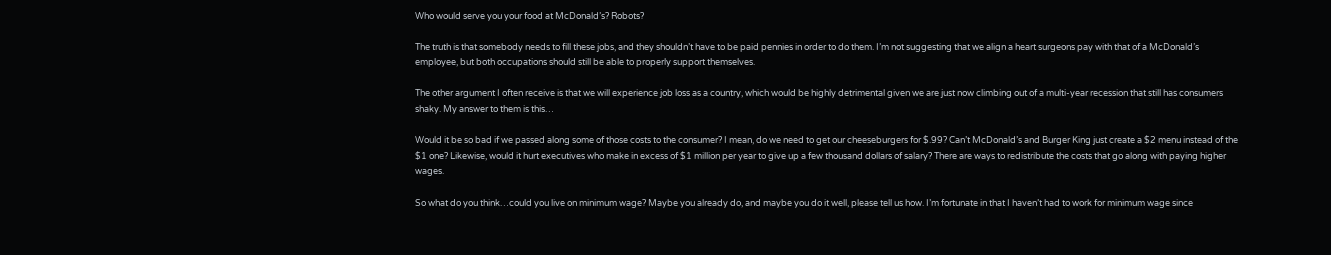Who would serve you your food at McDonald’s? Robots?

The truth is that somebody needs to fill these jobs, and they shouldn’t have to be paid pennies in order to do them. I’m not suggesting that we align a heart surgeons pay with that of a McDonald’s employee, but both occupations should still be able to properly support themselves.

The other argument I often receive is that we will experience job loss as a country, which would be highly detrimental given we are just now climbing out of a multi-year recession that still has consumers shaky. My answer to them is this…

Would it be so bad if we passed along some of those costs to the consumer? I mean, do we need to get our cheeseburgers for $.99? Can’t McDonald’s and Burger King just create a $2 menu instead of the $1 one? Likewise, would it hurt executives who make in excess of $1 million per year to give up a few thousand dollars of salary? There are ways to redistribute the costs that go along with paying higher wages.

So what do you think…could you live on minimum wage? Maybe you already do, and maybe you do it well, please tell us how. I’m fortunate in that I haven’t had to work for minimum wage since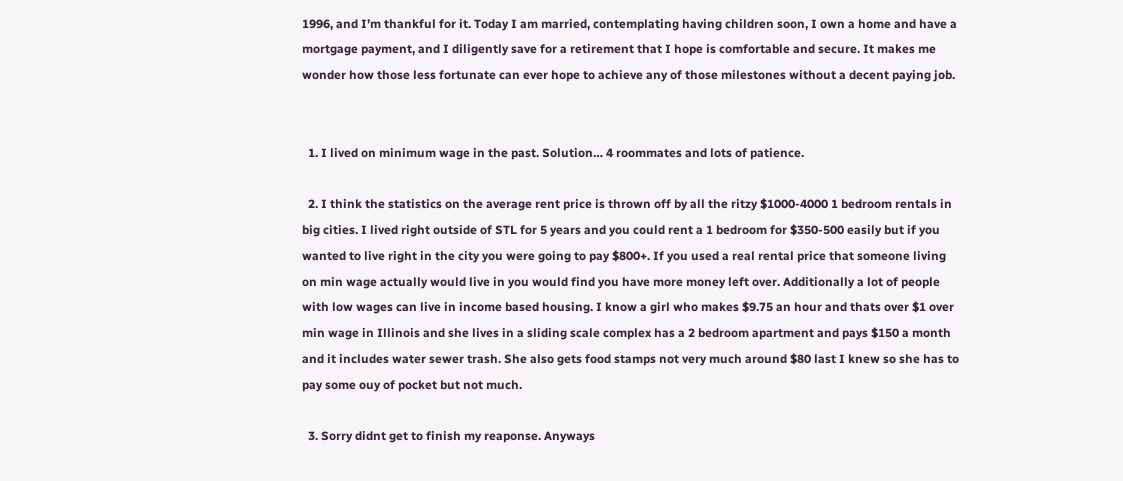1996, and I’m thankful for it. Today I am married, contemplating having children soon, I own a home and have a mortgage payment, and I diligently save for a retirement that I hope is comfortable and secure. It makes me wonder how those less fortunate can ever hope to achieve any of those milestones without a decent paying job.


  1. I lived on minimum wage in the past. Solution… 4 roommates and lots of patience.

  2. I think the statistics on the average rent price is thrown off by all the ritzy $1000-4000 1 bedroom rentals in big cities. I lived right outside of STL for 5 years and you could rent a 1 bedroom for $350-500 easily but if you wanted to live right in the city you were going to pay $800+. If you used a real rental price that someone living on min wage actually would live in you would find you have more money left over. Additionally a lot of people with low wages can live in income based housing. I know a girl who makes $9.75 an hour and thats over $1 over min wage in Illinois and she lives in a sliding scale complex has a 2 bedroom apartment and pays $150 a month and it includes water sewer trash. She also gets food stamps not very much around $80 last I knew so she has to pay some ouy of pocket but not much.

  3. Sorry didnt get to finish my reaponse. Anyways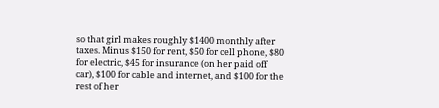so that girl makes roughly $1400 monthly after taxes. Minus $150 for rent, $50 for cell phone, $80 for electric, $45 for insurance (on her paid off car), $100 for cable and internet, and $100 for the rest of her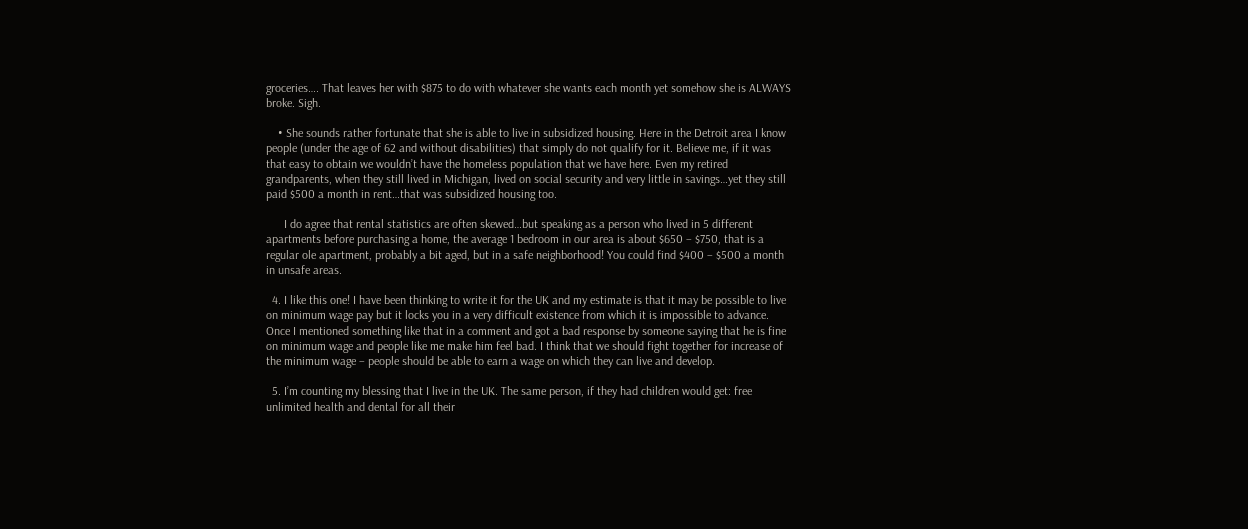groceries…. That leaves her with $875 to do with whatever she wants each month yet somehow she is ALWAYS broke. Sigh.

    • She sounds rather fortunate that she is able to live in subsidized housing. Here in the Detroit area I know people (under the age of 62 and without disabilities) that simply do not qualify for it. Believe me, if it was that easy to obtain we wouldn’t have the homeless population that we have here. Even my retired grandparents, when they still lived in Michigan, lived on social security and very little in savings…yet they still paid $500 a month in rent…that was subsidized housing too.

      I do agree that rental statistics are often skewed…but speaking as a person who lived in 5 different apartments before purchasing a home, the average 1 bedroom in our area is about $650 – $750, that is a regular ole apartment, probably a bit aged, but in a safe neighborhood! You could find $400 – $500 a month in unsafe areas.

  4. I like this one! I have been thinking to write it for the UK and my estimate is that it may be possible to live on minimum wage pay but it locks you in a very difficult existence from which it is impossible to advance. Once I mentioned something like that in a comment and got a bad response by someone saying that he is fine on minimum wage and people like me make him feel bad. I think that we should fight together for increase of the minimum wage – people should be able to earn a wage on which they can live and develop.

  5. I’m counting my blessing that I live in the UK. The same person, if they had children would get: free unlimited health and dental for all their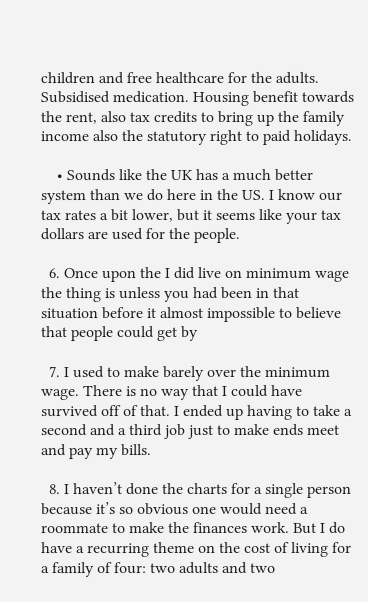children and free healthcare for the adults. Subsidised medication. Housing benefit towards the rent, also tax credits to bring up the family income also the statutory right to paid holidays.

    • Sounds like the UK has a much better system than we do here in the US. I know our tax rates a bit lower, but it seems like your tax dollars are used for the people.

  6. Once upon the I did live on minimum wage the thing is unless you had been in that situation before it almost impossible to believe that people could get by

  7. I used to make barely over the minimum wage. There is no way that I could have survived off of that. I ended up having to take a second and a third job just to make ends meet and pay my bills.

  8. I haven’t done the charts for a single person because it’s so obvious one would need a roommate to make the finances work. But I do have a recurring theme on the cost of living for a family of four: two adults and two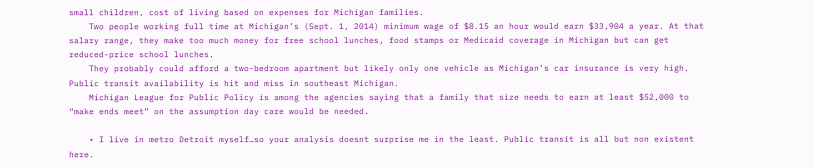small children, cost of living based on expenses for Michigan families.
    Two people working full time at Michigan’s (Sept. 1, 2014) minimum wage of $8.15 an hour would earn $33,904 a year. At that salary range, they make too much money for free school lunches, food stamps or Medicaid coverage in Michigan but can get reduced-price school lunches.
    They probably could afford a two-bedroom apartment but likely only one vehicle as Michigan’s car insurance is very high. Public transit availability is hit and miss in southeast Michigan.
    Michigan League for Public Policy is among the agencies saying that a family that size needs to earn at least $52,000 to “make ends meet” on the assumption day care would be needed.

    • I live in metro Detroit myself…so your analysis doesnt surprise me in the least. Public transit is all but non existent here.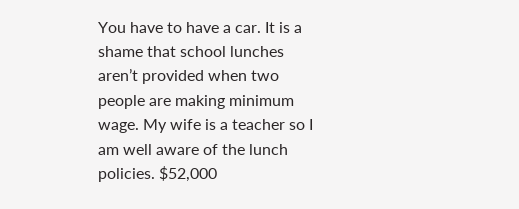You have to have a car. It is a shame that school lunches aren’t provided when two people are making minimum wage. My wife is a teacher so I am well aware of the lunch policies. $52,000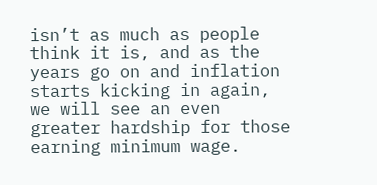isn’t as much as people think it is, and as the years go on and inflation starts kicking in again, we will see an even greater hardship for those earning minimum wage.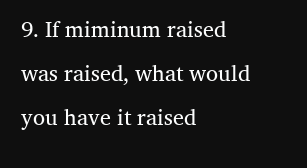9. If miminum raised was raised, what would you have it raised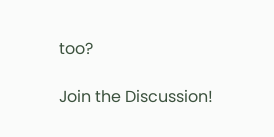too?

Join the Discussion!